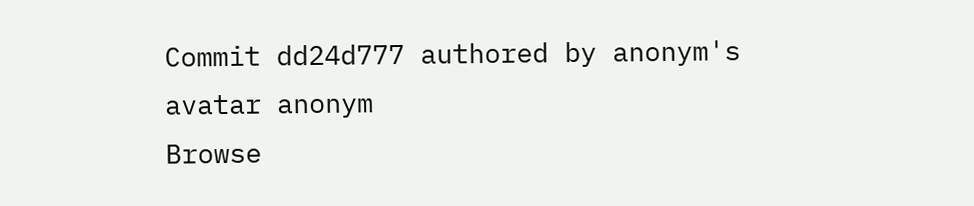Commit dd24d777 authored by anonym's avatar anonym
Browse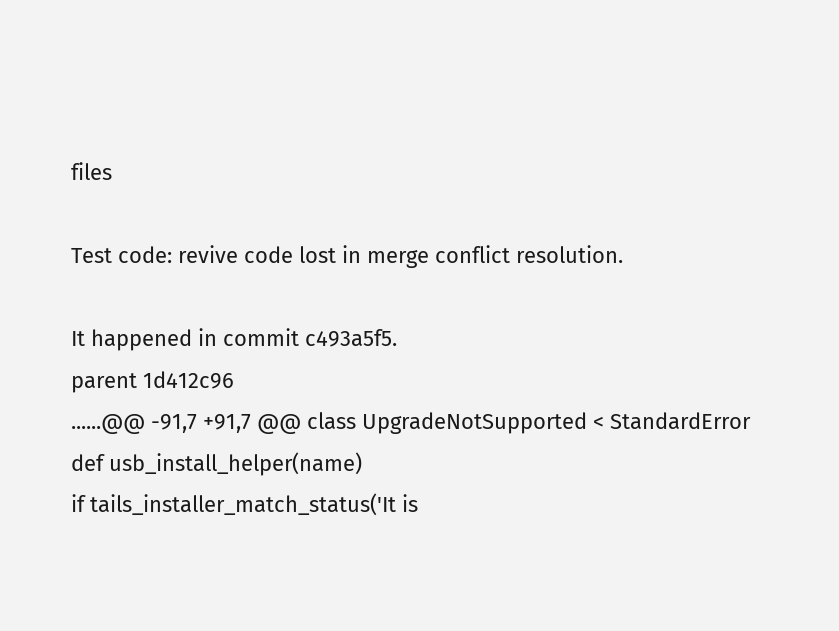files

Test code: revive code lost in merge conflict resolution.

It happened in commit c493a5f5.
parent 1d412c96
......@@ -91,7 +91,7 @@ class UpgradeNotSupported < StandardError
def usb_install_helper(name)
if tails_installer_match_status('It is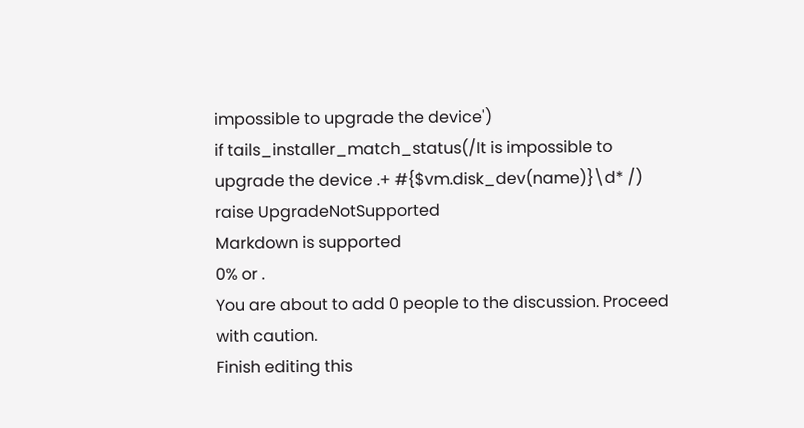impossible to upgrade the device')
if tails_installer_match_status(/It is impossible to upgrade the device .+ #{$vm.disk_dev(name)}\d* /)
raise UpgradeNotSupported
Markdown is supported
0% or .
You are about to add 0 people to the discussion. Proceed with caution.
Finish editing this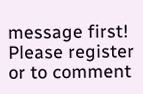message first!
Please register or to comment